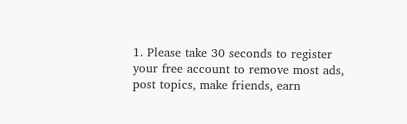1. Please take 30 seconds to register your free account to remove most ads, post topics, make friends, earn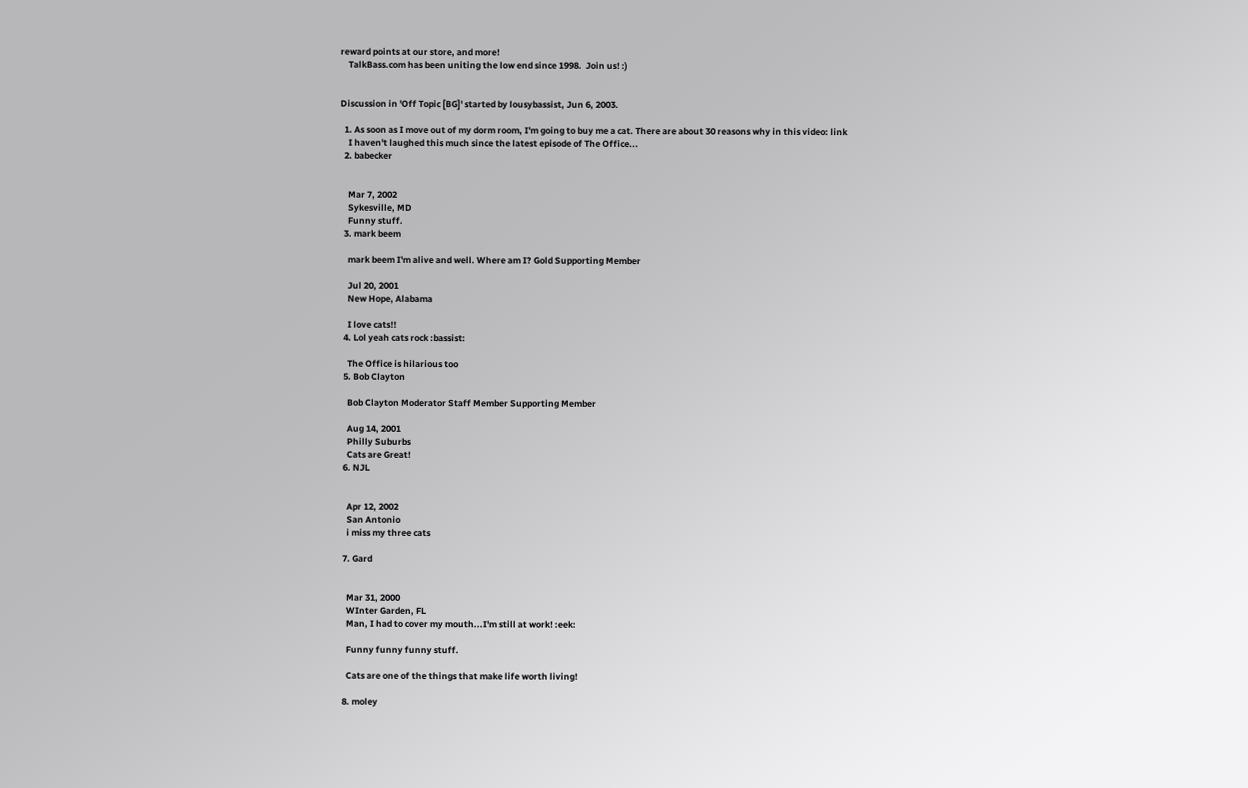reward points at our store, and more!
    TalkBass.com has been uniting the low end since 1998.  Join us! :)


Discussion in 'Off Topic [BG]' started by lousybassist, Jun 6, 2003.

  1. As soon as I move out of my dorm room, I'm going to buy me a cat. There are about 30 reasons why in this video: link
    I haven't laughed this much since the latest episode of The Office...
  2. babecker


    Mar 7, 2002
    Sykesville, MD
    Funny stuff.
  3. mark beem

    mark beem I'm alive and well. Where am I? Gold Supporting Member

    Jul 20, 2001
    New Hope, Alabama

    I love cats!!
  4. Lol yeah cats rock :bassist:

    The Office is hilarious too
  5. Bob Clayton

    Bob Clayton Moderator Staff Member Supporting Member

    Aug 14, 2001
    Philly Suburbs
    Cats are Great!
  6. NJL


    Apr 12, 2002
    San Antonio
    i miss my three cats

  7. Gard


    Mar 31, 2000
    WInter Garden, FL
    Man, I had to cover my mouth...I'm still at work! :eek:

    Funny funny funny stuff.

    Cats are one of the things that make life worth living!

  8. moley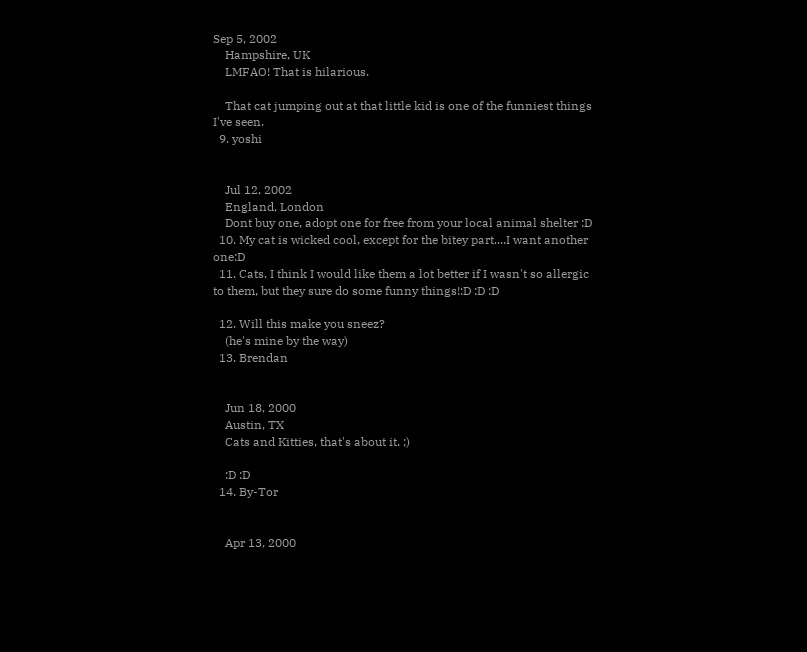Sep 5, 2002
    Hampshire, UK
    LMFAO! That is hilarious.

    That cat jumping out at that little kid is one of the funniest things I've seen.
  9. yoshi


    Jul 12, 2002
    England, London
    Dont buy one, adopt one for free from your local animal shelter :D
  10. My cat is wicked cool, except for the bitey part....I want another one:D
  11. Cats. I think I would like them a lot better if I wasn't so allergic to them, but they sure do some funny things!:D :D :D

  12. Will this make you sneez?
    (he's mine by the way)
  13. Brendan


    Jun 18, 2000
    Austin, TX
    Cats and Kitties, that's about it. ;)

    :D :D
  14. By-Tor


    Apr 13, 2000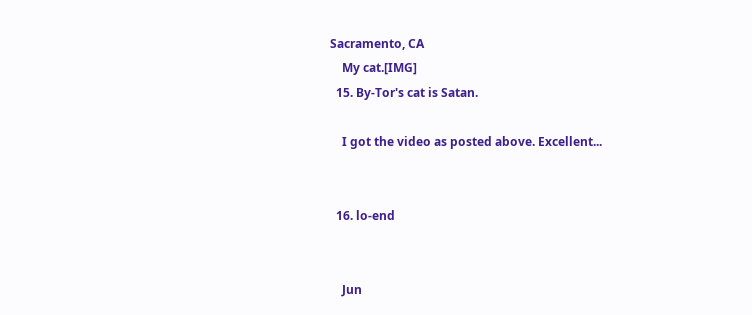Sacramento, CA
    My cat.[IMG]
  15. By-Tor's cat is Satan.

    I got the video as posted above. Excellent...


  16. lo-end


    Jun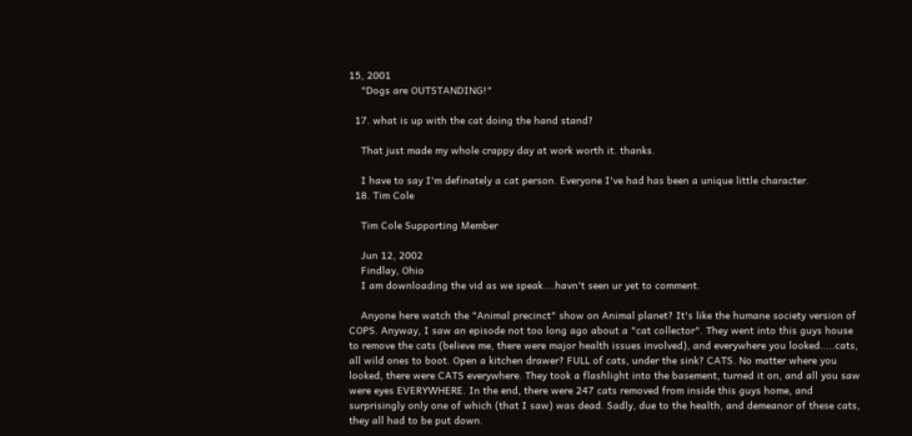15, 2001
    "Dogs are OUTSTANDING!"

  17. what is up with the cat doing the hand stand?

    That just made my whole crappy day at work worth it. thanks.

    I have to say I'm definately a cat person. Everyone I've had has been a unique little character.
  18. Tim Cole

    Tim Cole Supporting Member

    Jun 12, 2002
    Findlay, Ohio
    I am downloading the vid as we speak....havn't seen ur yet to comment.

    Anyone here watch the "Animal precinct" show on Animal planet? It's like the humane society version of COPS. Anyway, I saw an episode not too long ago about a "cat collector". They went into this guys house to remove the cats (believe me, there were major health issues involved), and everywhere you looked.....cats, all wild ones to boot. Open a kitchen drawer? FULL of cats, under the sink? CATS. No matter where you looked, there were CATS everywhere. They took a flashlight into the basement, turned it on, and all you saw were eyes EVERYWHERE. In the end, there were 247 cats removed from inside this guys home, and surprisingly only one of which (that I saw) was dead. Sadly, due to the health, and demeanor of these cats, they all had to be put down.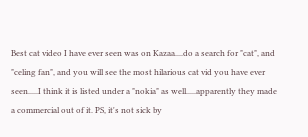Best cat video I have ever seen was on Kazaa....do a search for "cat", and "celing fan", and you will see the most hilarious cat vid you have ever seen.....I think it is listed under a "nokia" as well.....apparently they made a commercial out of it. PS, it's not sick by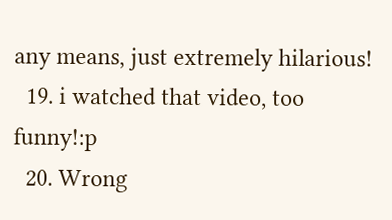any means, just extremely hilarious!
  19. i watched that video, too funny!:p
  20. Wrong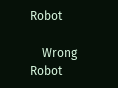Robot

    Wrong Robot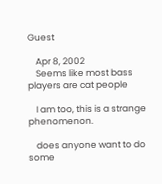Guest

    Apr 8, 2002
    Seems like most bass players are cat people

    I am too, this is a strange phenomenon.

    does anyone want to do some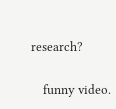research?

    funny video.